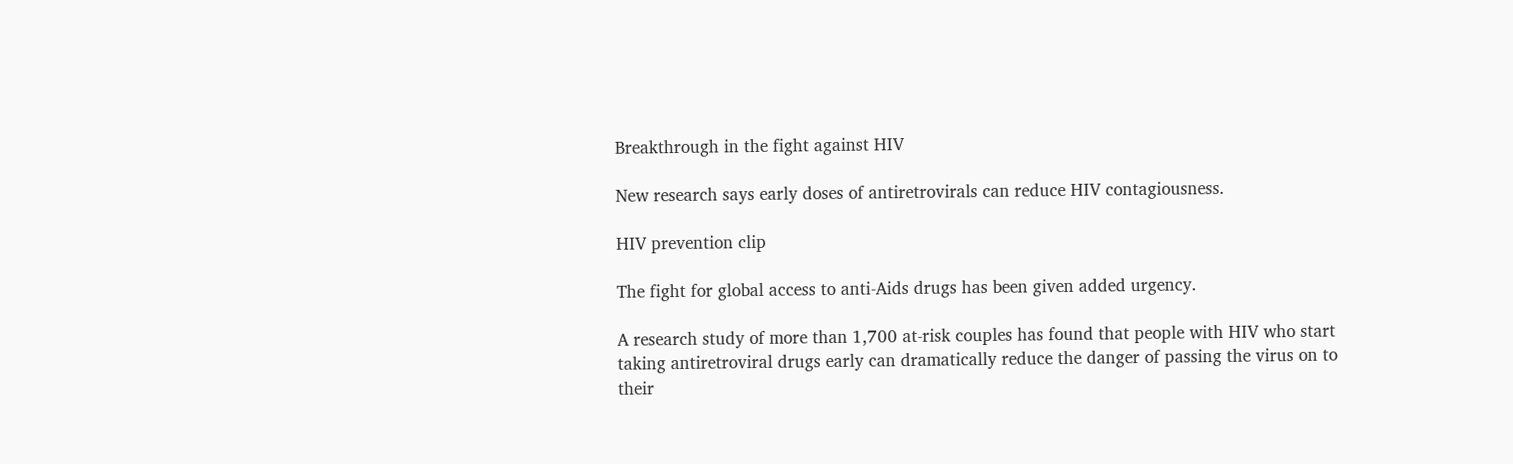Breakthrough in the fight against HIV

New research says early doses of antiretrovirals can reduce HIV contagiousness.

HIV prevention clip

The fight for global access to anti-Aids drugs has been given added urgency.

A research study of more than 1,700 at-risk couples has found that people with HIV who start taking antiretroviral drugs early can dramatically reduce the danger of passing the virus on to their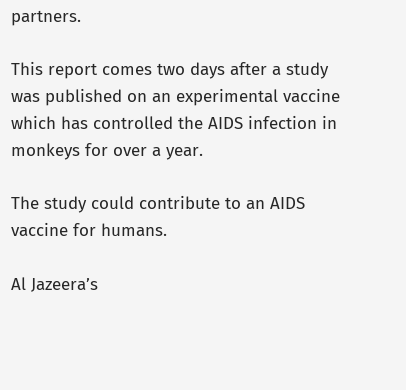partners.

This report comes two days after a study was published on an experimental vaccine which has controlled the AIDS infection in monkeys for over a year.

The study could contribute to an AIDS vaccine for humans.

Al Jazeera’s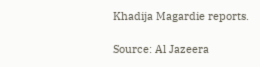Khadija Magardie reports.

Source: Al Jazeera